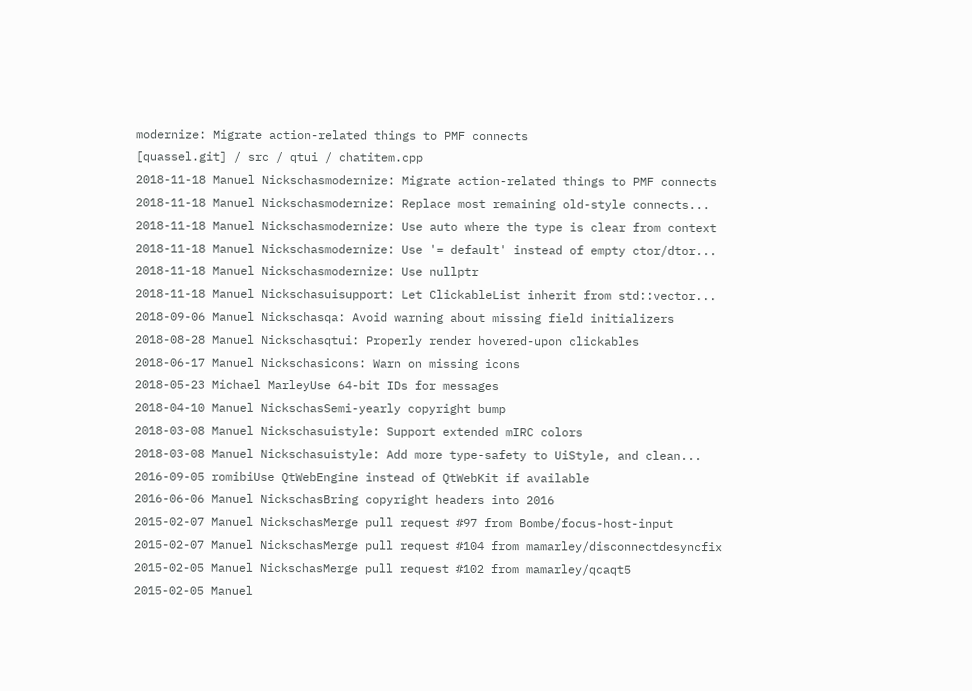modernize: Migrate action-related things to PMF connects
[quassel.git] / src / qtui / chatitem.cpp
2018-11-18 Manuel Nickschasmodernize: Migrate action-related things to PMF connects
2018-11-18 Manuel Nickschasmodernize: Replace most remaining old-style connects...
2018-11-18 Manuel Nickschasmodernize: Use auto where the type is clear from context
2018-11-18 Manuel Nickschasmodernize: Use '= default' instead of empty ctor/dtor...
2018-11-18 Manuel Nickschasmodernize: Use nullptr
2018-11-18 Manuel Nickschasuisupport: Let ClickableList inherit from std::vector...
2018-09-06 Manuel Nickschasqa: Avoid warning about missing field initializers
2018-08-28 Manuel Nickschasqtui: Properly render hovered-upon clickables
2018-06-17 Manuel Nickschasicons: Warn on missing icons
2018-05-23 Michael MarleyUse 64-bit IDs for messages
2018-04-10 Manuel NickschasSemi-yearly copyright bump
2018-03-08 Manuel Nickschasuistyle: Support extended mIRC colors
2018-03-08 Manuel Nickschasuistyle: Add more type-safety to UiStyle, and clean...
2016-09-05 romibiUse QtWebEngine instead of QtWebKit if available
2016-06-06 Manuel NickschasBring copyright headers into 2016
2015-02-07 Manuel NickschasMerge pull request #97 from Bombe/focus-host-input
2015-02-07 Manuel NickschasMerge pull request #104 from mamarley/disconnectdesyncfix
2015-02-05 Manuel NickschasMerge pull request #102 from mamarley/qcaqt5
2015-02-05 Manuel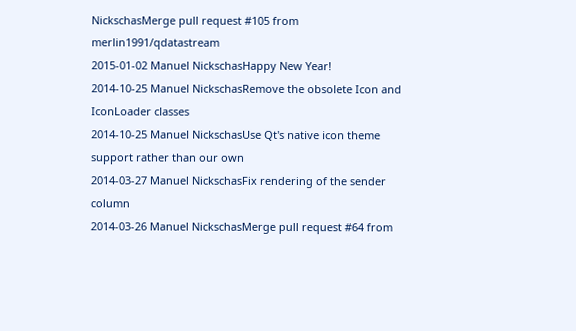NickschasMerge pull request #105 from merlin1991/qdatastream
2015-01-02 Manuel NickschasHappy New Year!
2014-10-25 Manuel NickschasRemove the obsolete Icon and IconLoader classes
2014-10-25 Manuel NickschasUse Qt's native icon theme support rather than our own
2014-03-27 Manuel NickschasFix rendering of the sender column
2014-03-26 Manuel NickschasMerge pull request #64 from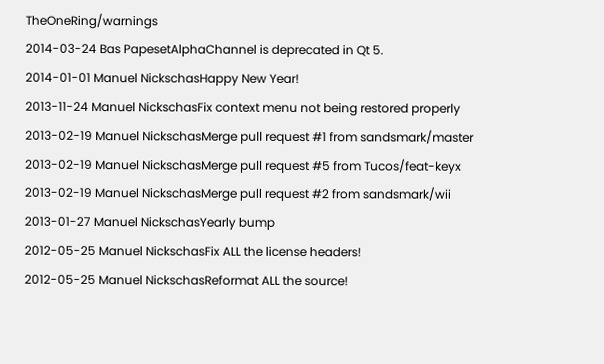TheOneRing/warnings
2014-03-24 Bas PapesetAlphaChannel is deprecated in Qt 5.
2014-01-01 Manuel NickschasHappy New Year!
2013-11-24 Manuel NickschasFix context menu not being restored properly
2013-02-19 Manuel NickschasMerge pull request #1 from sandsmark/master
2013-02-19 Manuel NickschasMerge pull request #5 from Tucos/feat-keyx
2013-02-19 Manuel NickschasMerge pull request #2 from sandsmark/wii
2013-01-27 Manuel NickschasYearly bump
2012-05-25 Manuel NickschasFix ALL the license headers!
2012-05-25 Manuel NickschasReformat ALL the source!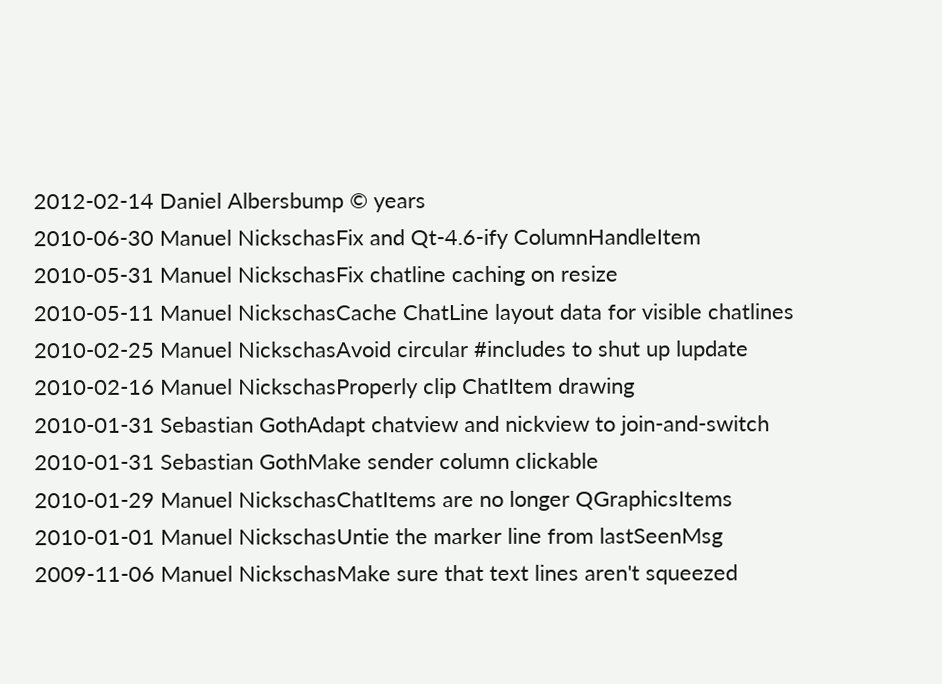2012-02-14 Daniel Albersbump © years
2010-06-30 Manuel NickschasFix and Qt-4.6-ify ColumnHandleItem
2010-05-31 Manuel NickschasFix chatline caching on resize
2010-05-11 Manuel NickschasCache ChatLine layout data for visible chatlines
2010-02-25 Manuel NickschasAvoid circular #includes to shut up lupdate
2010-02-16 Manuel NickschasProperly clip ChatItem drawing
2010-01-31 Sebastian GothAdapt chatview and nickview to join-and-switch
2010-01-31 Sebastian GothMake sender column clickable
2010-01-29 Manuel NickschasChatItems are no longer QGraphicsItems
2010-01-01 Manuel NickschasUntie the marker line from lastSeenMsg
2009-11-06 Manuel NickschasMake sure that text lines aren't squeezed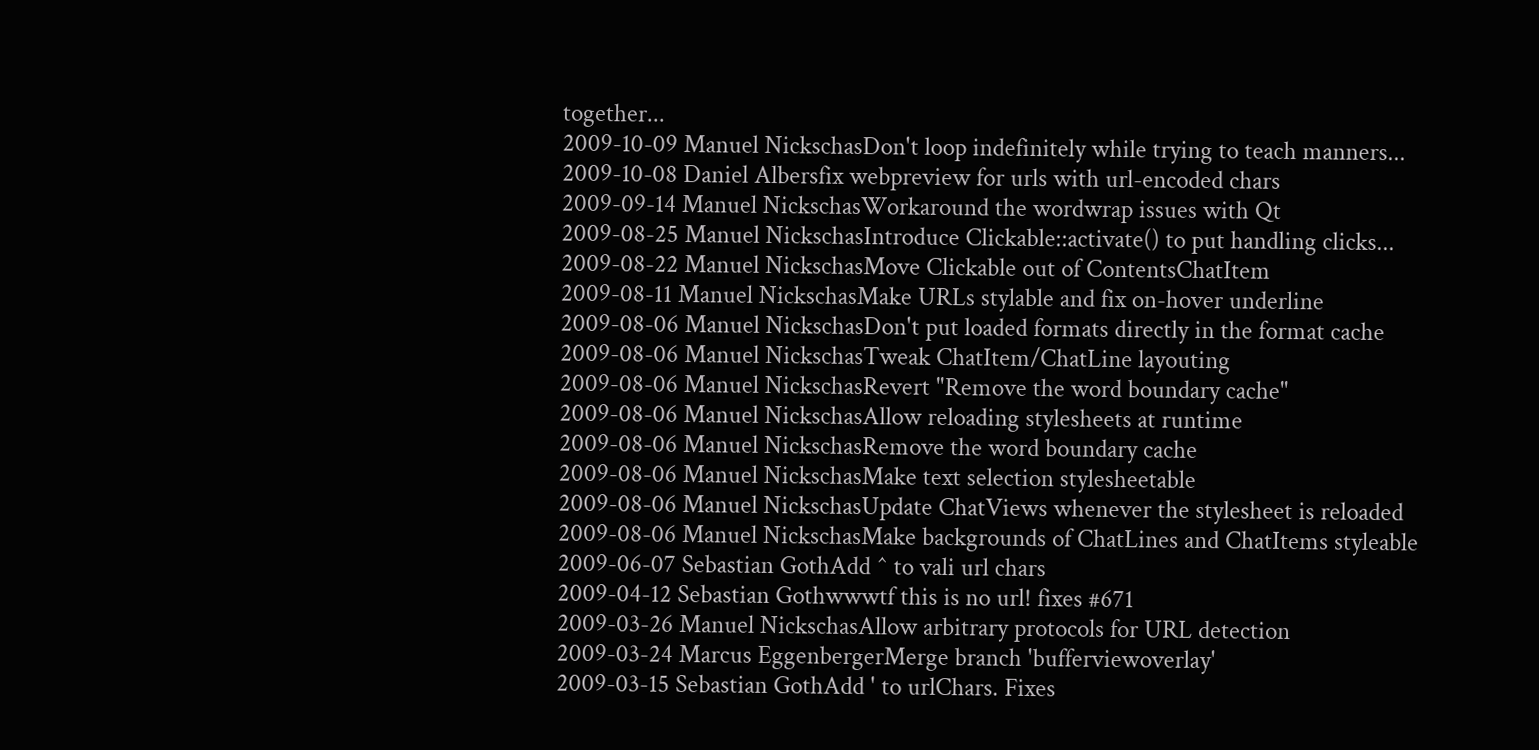together...
2009-10-09 Manuel NickschasDon't loop indefinitely while trying to teach manners...
2009-10-08 Daniel Albersfix webpreview for urls with url-encoded chars
2009-09-14 Manuel NickschasWorkaround the wordwrap issues with Qt
2009-08-25 Manuel NickschasIntroduce Clickable::activate() to put handling clicks...
2009-08-22 Manuel NickschasMove Clickable out of ContentsChatItem
2009-08-11 Manuel NickschasMake URLs stylable and fix on-hover underline
2009-08-06 Manuel NickschasDon't put loaded formats directly in the format cache
2009-08-06 Manuel NickschasTweak ChatItem/ChatLine layouting
2009-08-06 Manuel NickschasRevert "Remove the word boundary cache"
2009-08-06 Manuel NickschasAllow reloading stylesheets at runtime
2009-08-06 Manuel NickschasRemove the word boundary cache
2009-08-06 Manuel NickschasMake text selection stylesheetable
2009-08-06 Manuel NickschasUpdate ChatViews whenever the stylesheet is reloaded
2009-08-06 Manuel NickschasMake backgrounds of ChatLines and ChatItems styleable
2009-06-07 Sebastian GothAdd ^ to vali url chars
2009-04-12 Sebastian Gothwwwtf this is no url! fixes #671
2009-03-26 Manuel NickschasAllow arbitrary protocols for URL detection
2009-03-24 Marcus EggenbergerMerge branch 'bufferviewoverlay'
2009-03-15 Sebastian GothAdd ' to urlChars. Fixes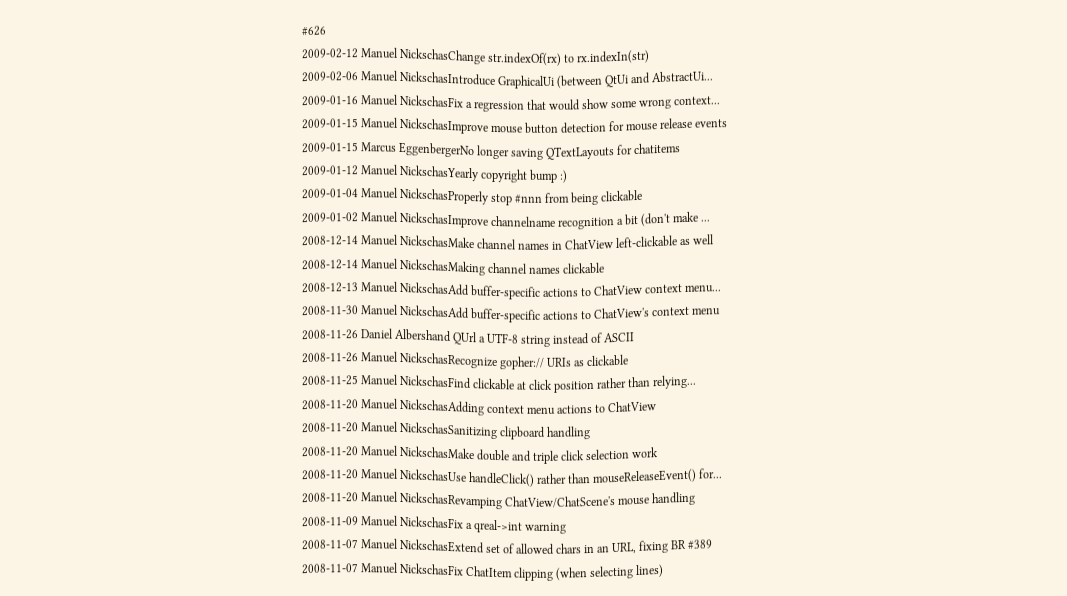#626
2009-02-12 Manuel NickschasChange str.indexOf(rx) to rx.indexIn(str)
2009-02-06 Manuel NickschasIntroduce GraphicalUi (between QtUi and AbstractUi...
2009-01-16 Manuel NickschasFix a regression that would show some wrong context...
2009-01-15 Manuel NickschasImprove mouse button detection for mouse release events
2009-01-15 Marcus EggenbergerNo longer saving QTextLayouts for chatitems
2009-01-12 Manuel NickschasYearly copyright bump :)
2009-01-04 Manuel NickschasProperly stop #nnn from being clickable
2009-01-02 Manuel NickschasImprove channelname recognition a bit (don't make ...
2008-12-14 Manuel NickschasMake channel names in ChatView left-clickable as well
2008-12-14 Manuel NickschasMaking channel names clickable
2008-12-13 Manuel NickschasAdd buffer-specific actions to ChatView context menu...
2008-11-30 Manuel NickschasAdd buffer-specific actions to ChatView's context menu
2008-11-26 Daniel Albershand QUrl a UTF-8 string instead of ASCII
2008-11-26 Manuel NickschasRecognize gopher:// URIs as clickable
2008-11-25 Manuel NickschasFind clickable at click position rather than relying...
2008-11-20 Manuel NickschasAdding context menu actions to ChatView
2008-11-20 Manuel NickschasSanitizing clipboard handling
2008-11-20 Manuel NickschasMake double and triple click selection work
2008-11-20 Manuel NickschasUse handleClick() rather than mouseReleaseEvent() for...
2008-11-20 Manuel NickschasRevamping ChatView/ChatScene's mouse handling
2008-11-09 Manuel NickschasFix a qreal->int warning
2008-11-07 Manuel NickschasExtend set of allowed chars in an URL, fixing BR #389
2008-11-07 Manuel NickschasFix ChatItem clipping (when selecting lines)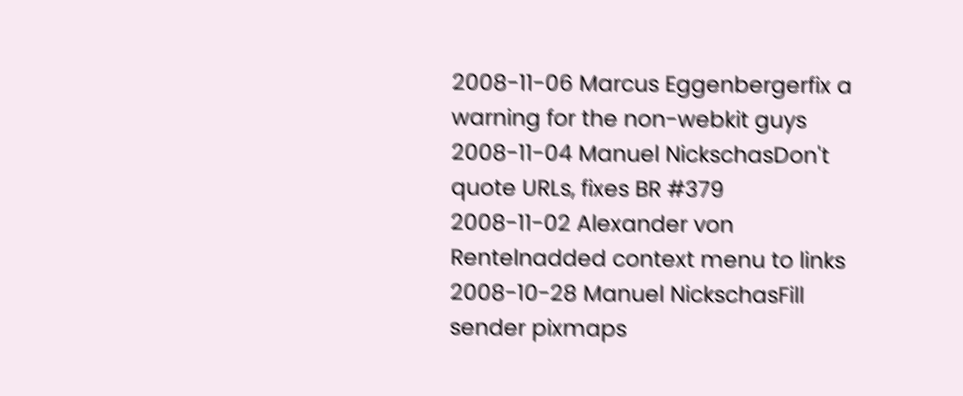2008-11-06 Marcus Eggenbergerfix a warning for the non-webkit guys
2008-11-04 Manuel NickschasDon't quote URLs, fixes BR #379
2008-11-02 Alexander von Rentelnadded context menu to links
2008-10-28 Manuel NickschasFill sender pixmaps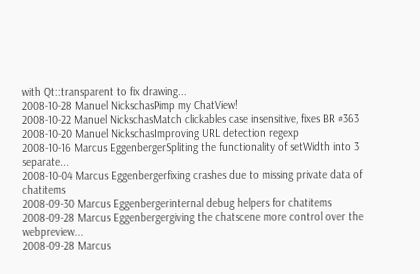with Qt::transparent to fix drawing...
2008-10-28 Manuel NickschasPimp my ChatView!
2008-10-22 Manuel NickschasMatch clickables case insensitive, fixes BR #363
2008-10-20 Manuel NickschasImproving URL detection regexp
2008-10-16 Marcus EggenbergerSpliting the functionality of setWidth into 3 separate...
2008-10-04 Marcus Eggenbergerfixing crashes due to missing private data of chatitems
2008-09-30 Marcus Eggenbergerinternal debug helpers for chatitems
2008-09-28 Marcus Eggenbergergiving the chatscene more control over the webpreview...
2008-09-28 Marcus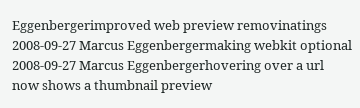Eggenbergerimproved web preview removinatings
2008-09-27 Marcus Eggenbergermaking webkit optional
2008-09-27 Marcus Eggenbergerhovering over a url now shows a thumbnail preview